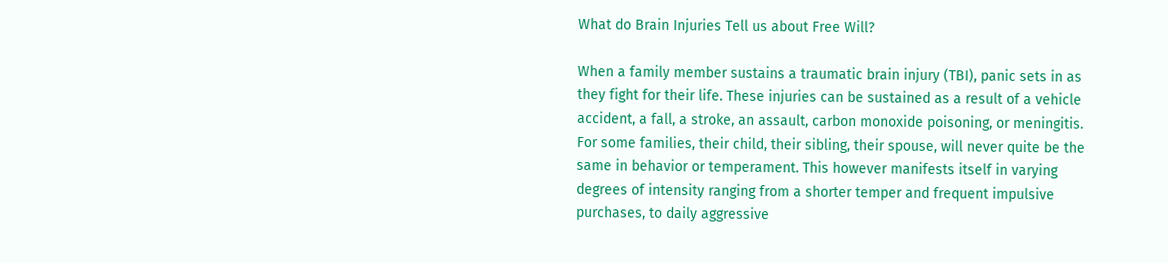What do Brain Injuries Tell us about Free Will?

When a family member sustains a traumatic brain injury (TBI), panic sets in as they fight for their life. These injuries can be sustained as a result of a vehicle accident, a fall, a stroke, an assault, carbon monoxide poisoning, or meningitis. For some families, their child, their sibling, their spouse, will never quite be the same in behavior or temperament. This however manifests itself in varying degrees of intensity ranging from a shorter temper and frequent impulsive purchases, to daily aggressive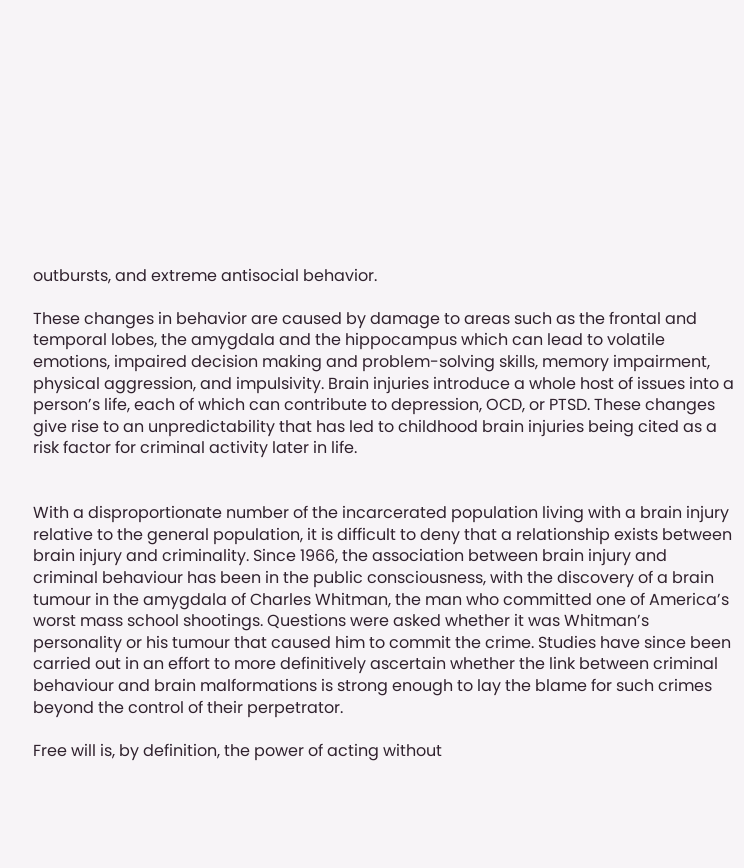outbursts, and extreme antisocial behavior.

These changes in behavior are caused by damage to areas such as the frontal and temporal lobes, the amygdala and the hippocampus which can lead to volatile emotions, impaired decision making and problem-solving skills, memory impairment, physical aggression, and impulsivity. Brain injuries introduce a whole host of issues into a person’s life, each of which can contribute to depression, OCD, or PTSD. These changes give rise to an unpredictability that has led to childhood brain injuries being cited as a risk factor for criminal activity later in life.


With a disproportionate number of the incarcerated population living with a brain injury relative to the general population, it is difficult to deny that a relationship exists between brain injury and criminality. Since 1966, the association between brain injury and criminal behaviour has been in the public consciousness, with the discovery of a brain tumour in the amygdala of Charles Whitman, the man who committed one of America’s worst mass school shootings. Questions were asked whether it was Whitman’s personality or his tumour that caused him to commit the crime. Studies have since been carried out in an effort to more definitively ascertain whether the link between criminal behaviour and brain malformations is strong enough to lay the blame for such crimes beyond the control of their perpetrator.

Free will is, by definition, the power of acting without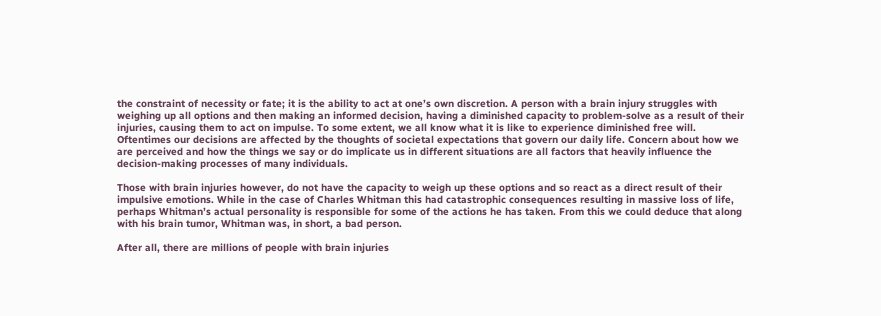the constraint of necessity or fate; it is the ability to act at one’s own discretion. A person with a brain injury struggles with weighing up all options and then making an informed decision, having a diminished capacity to problem-solve as a result of their injuries, causing them to act on impulse. To some extent, we all know what it is like to experience diminished free will. Oftentimes our decisions are affected by the thoughts of societal expectations that govern our daily life. Concern about how we are perceived and how the things we say or do implicate us in different situations are all factors that heavily influence the decision-making processes of many individuals.

Those with brain injuries however, do not have the capacity to weigh up these options and so react as a direct result of their impulsive emotions. While in the case of Charles Whitman this had catastrophic consequences resulting in massive loss of life, perhaps Whitman’s actual personality is responsible for some of the actions he has taken. From this we could deduce that along with his brain tumor, Whitman was, in short, a bad person.

After all, there are millions of people with brain injuries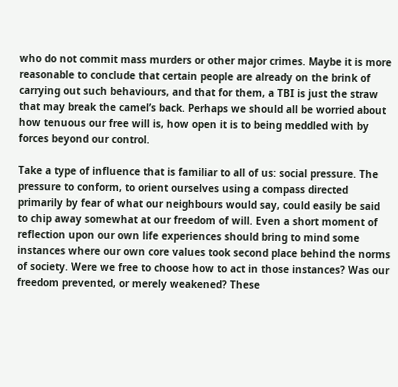who do not commit mass murders or other major crimes. Maybe it is more reasonable to conclude that certain people are already on the brink of carrying out such behaviours, and that for them, a TBI is just the straw that may break the camel’s back. Perhaps we should all be worried about how tenuous our free will is, how open it is to being meddled with by forces beyond our control.

Take a type of influence that is familiar to all of us: social pressure. The pressure to conform, to orient ourselves using a compass directed primarily by fear of what our neighbours would say, could easily be said to chip away somewhat at our freedom of will. Even a short moment of reflection upon our own life experiences should bring to mind some instances where our own core values took second place behind the norms of society. Were we free to choose how to act in those instances? Was our freedom prevented, or merely weakened? These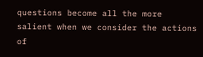questions become all the more salient when we consider the actions of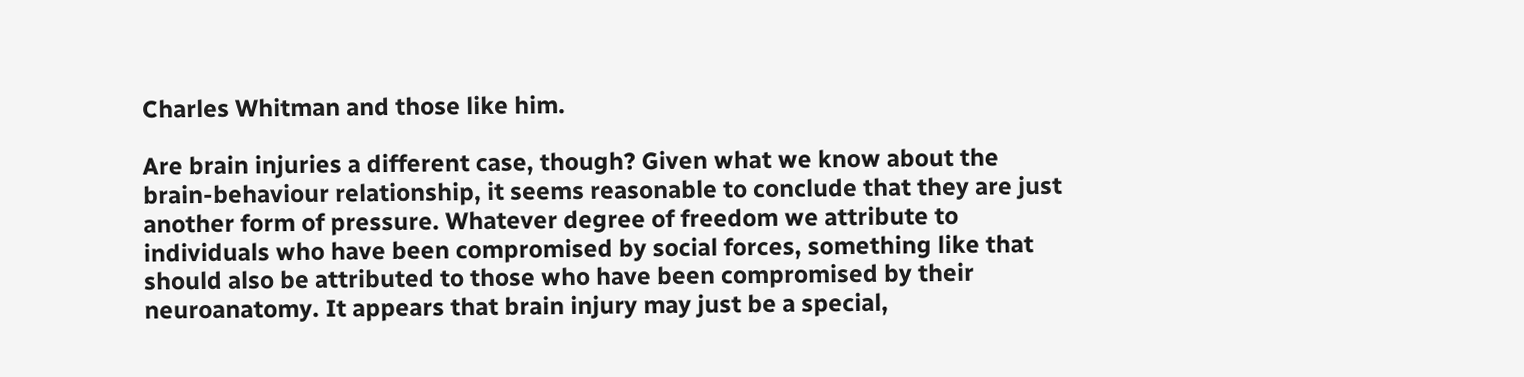Charles Whitman and those like him.

Are brain injuries a different case, though? Given what we know about the brain-behaviour relationship, it seems reasonable to conclude that they are just another form of pressure. Whatever degree of freedom we attribute to individuals who have been compromised by social forces, something like that should also be attributed to those who have been compromised by their neuroanatomy. It appears that brain injury may just be a special,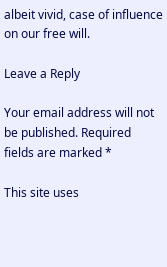albeit vivid, case of influence on our free will.

Leave a Reply

Your email address will not be published. Required fields are marked *

This site uses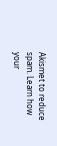Akismet to reduce spam. Learn how your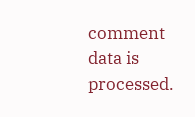comment data is processed.